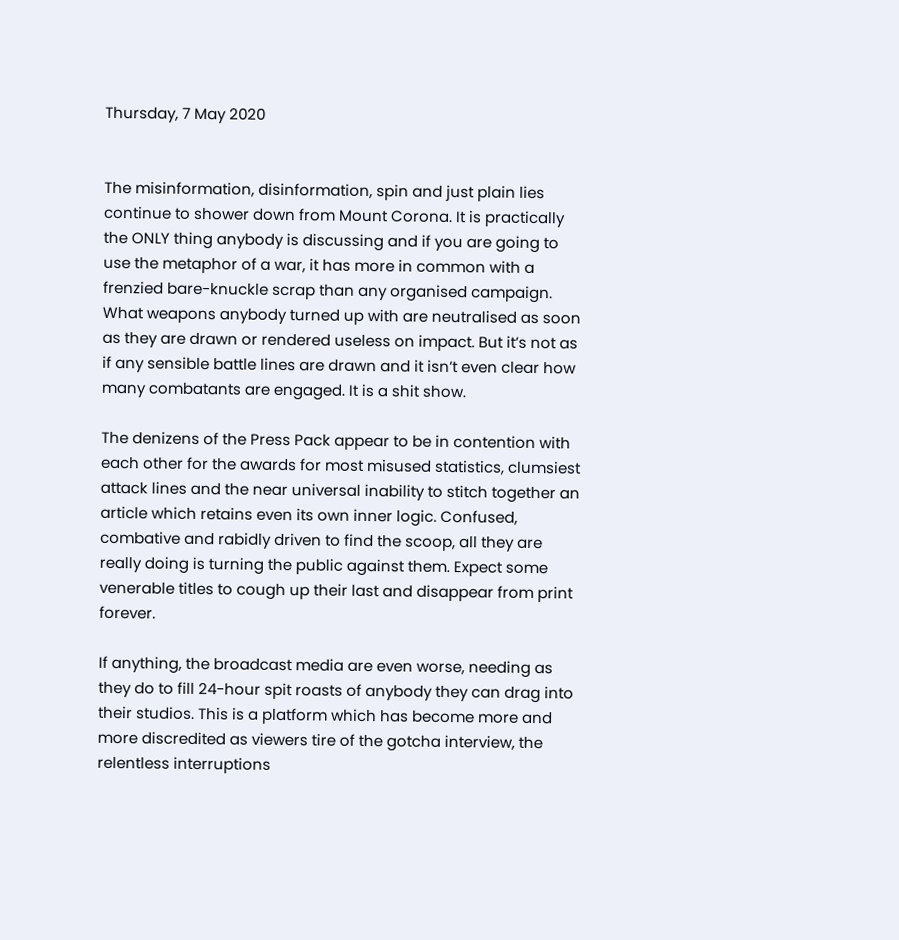Thursday, 7 May 2020


The misinformation, disinformation, spin and just plain lies continue to shower down from Mount Corona. It is practically the ONLY thing anybody is discussing and if you are going to use the metaphor of a war, it has more in common with a frenzied bare-knuckle scrap than any organised campaign. What weapons anybody turned up with are neutralised as soon as they are drawn or rendered useless on impact. But it’s not as if any sensible battle lines are drawn and it isn’t even clear how many combatants are engaged. It is a shit show.

The denizens of the Press Pack appear to be in contention with each other for the awards for most misused statistics, clumsiest attack lines and the near universal inability to stitch together an article which retains even its own inner logic. Confused, combative and rabidly driven to find the scoop, all they are really doing is turning the public against them. Expect some venerable titles to cough up their last and disappear from print forever.

If anything, the broadcast media are even worse, needing as they do to fill 24-hour spit roasts of anybody they can drag into their studios. This is a platform which has become more and more discredited as viewers tire of the gotcha interview, the relentless interruptions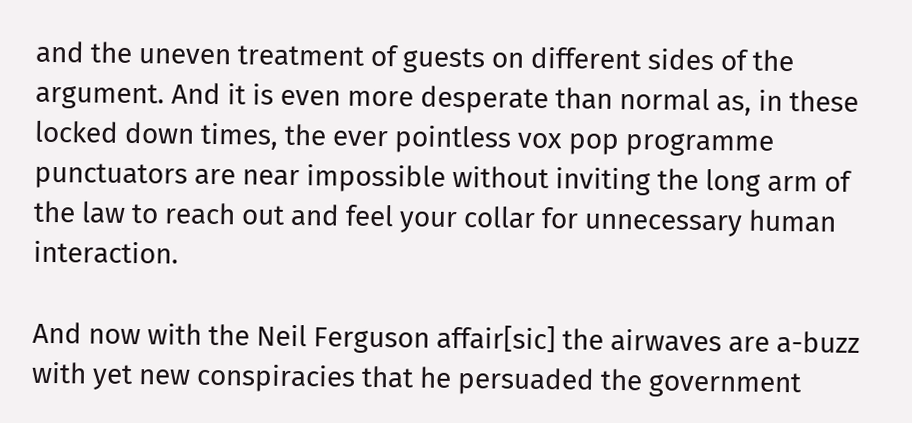and the uneven treatment of guests on different sides of the argument. And it is even more desperate than normal as, in these locked down times, the ever pointless vox pop programme punctuators are near impossible without inviting the long arm of the law to reach out and feel your collar for unnecessary human interaction.

And now with the Neil Ferguson affair[sic] the airwaves are a-buzz with yet new conspiracies that he persuaded the government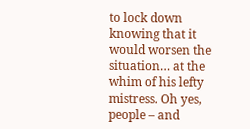to lock down knowing that it would worsen the situation… at the whim of his lefty mistress. Oh yes, people – and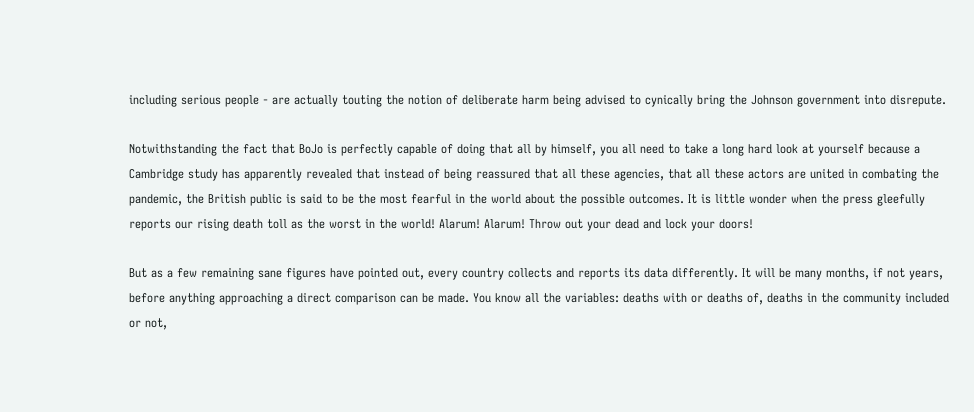including serious people - are actually touting the notion of deliberate harm being advised to cynically bring the Johnson government into disrepute.

Notwithstanding the fact that BoJo is perfectly capable of doing that all by himself, you all need to take a long hard look at yourself because a Cambridge study has apparently revealed that instead of being reassured that all these agencies, that all these actors are united in combating the pandemic, the British public is said to be the most fearful in the world about the possible outcomes. It is little wonder when the press gleefully reports our rising death toll as the worst in the world! Alarum! Alarum! Throw out your dead and lock your doors!

But as a few remaining sane figures have pointed out, every country collects and reports its data differently. It will be many months, if not years, before anything approaching a direct comparison can be made. You know all the variables: deaths with or deaths of, deaths in the community included or not,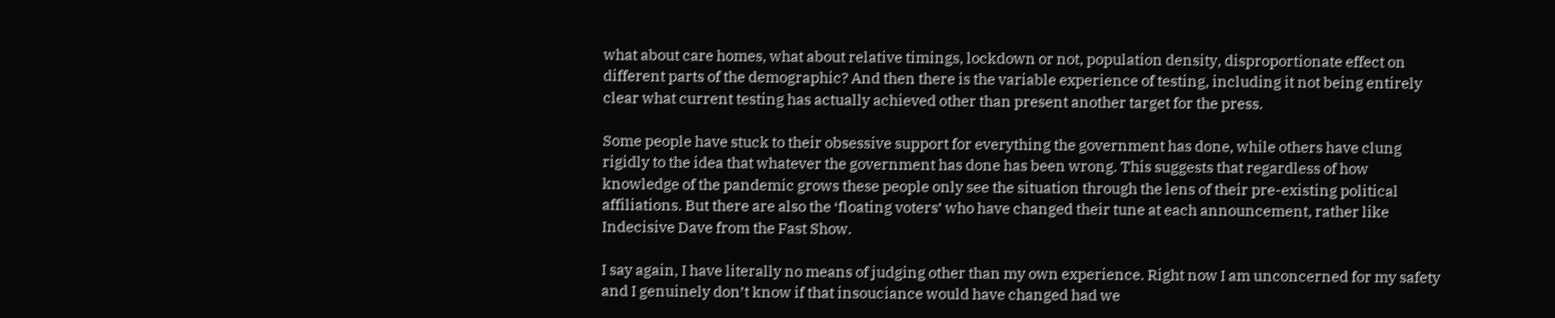what about care homes, what about relative timings, lockdown or not, population density, disproportionate effect on different parts of the demographic? And then there is the variable experience of testing, including it not being entirely clear what current testing has actually achieved other than present another target for the press.

Some people have stuck to their obsessive support for everything the government has done, while others have clung rigidly to the idea that whatever the government has done has been wrong. This suggests that regardless of how knowledge of the pandemic grows these people only see the situation through the lens of their pre-existing political affiliations. But there are also the ‘floating voters’ who have changed their tune at each announcement, rather like Indecisive Dave from the Fast Show.

I say again, I have literally no means of judging other than my own experience. Right now I am unconcerned for my safety and I genuinely don’t know if that insouciance would have changed had we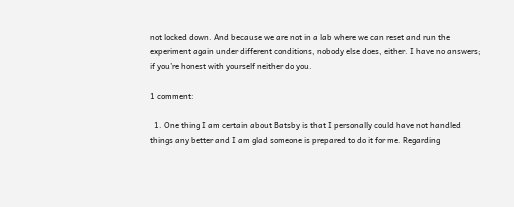not locked down. And because we are not in a lab where we can reset and run the experiment again under different conditions, nobody else does, either. I have no answers; if you’re honest with yourself neither do you.

1 comment:

  1. One thing I am certain about Batsby is that I personally could have not handled things any better and I am glad someone is prepared to do it for me. Regarding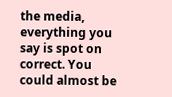the media, everything you say is spot on correct. You could almost be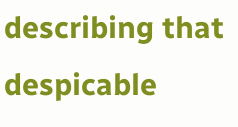describing that despicable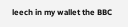leech in my wallet the BBC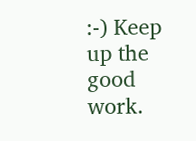:-) Keep up the good work.